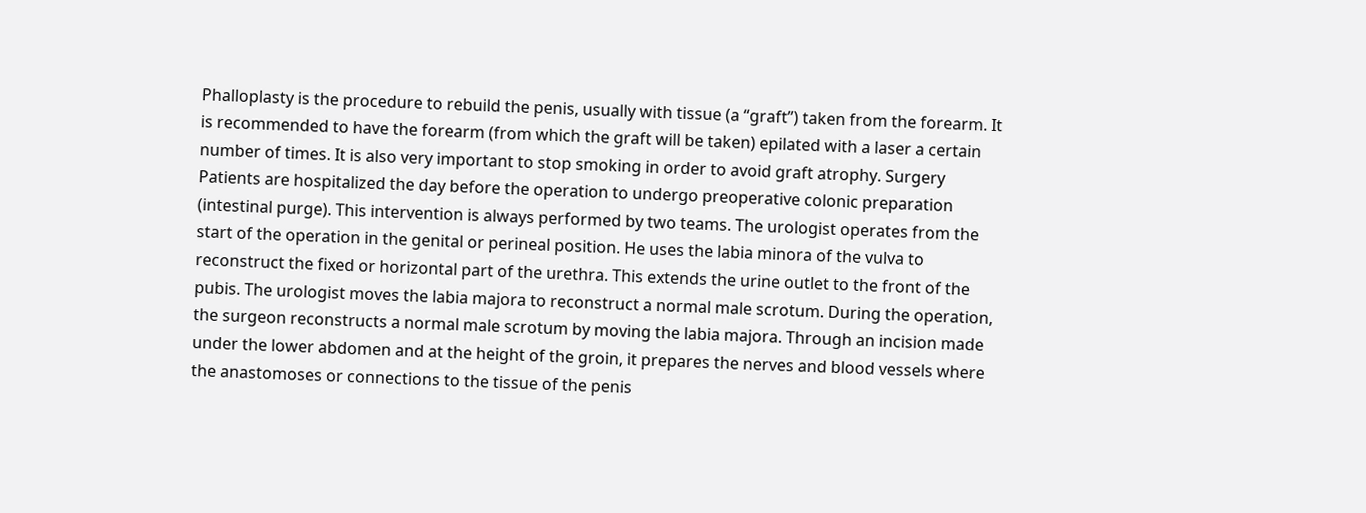Phalloplasty is the procedure to rebuild the penis, usually with tissue (a “graft”) taken from the forearm. It is recommended to have the forearm (from which the graft will be taken) epilated with a laser a certain number of times. It is also very important to stop smoking in order to avoid graft atrophy. Surgery Patients are hospitalized the day before the operation to undergo preoperative colonic preparation (intestinal purge). This intervention is always performed by two teams. The urologist operates from the start of the operation in the genital or perineal position. He uses the labia minora of the vulva to reconstruct the fixed or horizontal part of the urethra. This extends the urine outlet to the front of the pubis. The urologist moves the labia majora to reconstruct a normal male scrotum. During the operation, the surgeon reconstructs a normal male scrotum by moving the labia majora. Through an incision made under the lower abdomen and at the height of the groin, it prepares the nerves and blood vessels where the anastomoses or connections to the tissue of the penis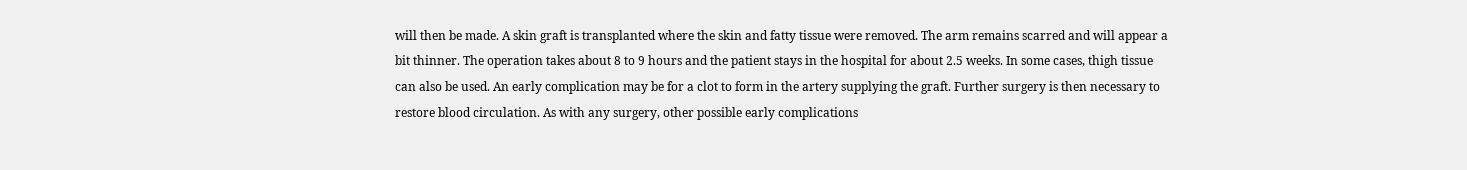will then be made. A skin graft is transplanted where the skin and fatty tissue were removed. The arm remains scarred and will appear a bit thinner. The operation takes about 8 to 9 hours and the patient stays in the hospital for about 2.5 weeks. In some cases, thigh tissue can also be used. An early complication may be for a clot to form in the artery supplying the graft. Further surgery is then necessary to restore blood circulation. As with any surgery, other possible early complications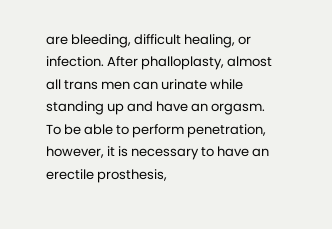are bleeding, difficult healing, or infection. After phalloplasty, almost all trans men can urinate while standing up and have an orgasm. To be able to perform penetration, however, it is necessary to have an erectile prosthesis,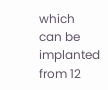which can be implanted from 12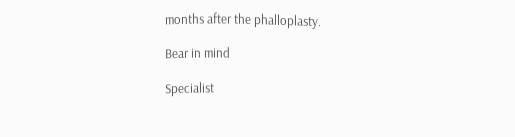months after the phalloplasty.

Bear in mind

Specialist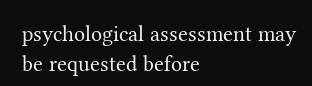psychological assessment may be requested before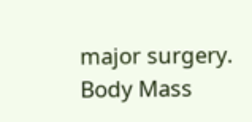major surgery.
Body Mass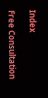Index

Free Consultation